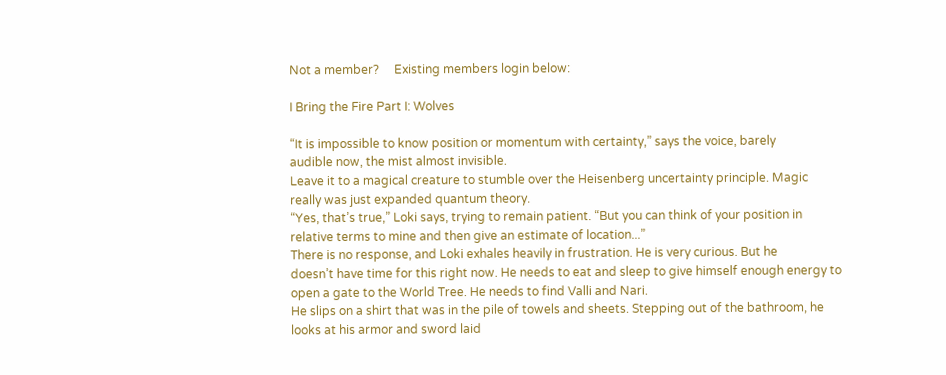Not a member?     Existing members login below:

I Bring the Fire Part I: Wolves

“It is impossible to know position or momentum with certainty,” says the voice, barely
audible now, the mist almost invisible.
Leave it to a magical creature to stumble over the Heisenberg uncertainty principle. Magic
really was just expanded quantum theory.
“Yes, that’s true,” Loki says, trying to remain patient. “But you can think of your position in
relative terms to mine and then give an estimate of location...”
There is no response, and Loki exhales heavily in frustration. He is very curious. But he
doesn’t have time for this right now. He needs to eat and sleep to give himself enough energy to
open a gate to the World Tree. He needs to find Valli and Nari.
He slips on a shirt that was in the pile of towels and sheets. Stepping out of the bathroom, he
looks at his armor and sword laid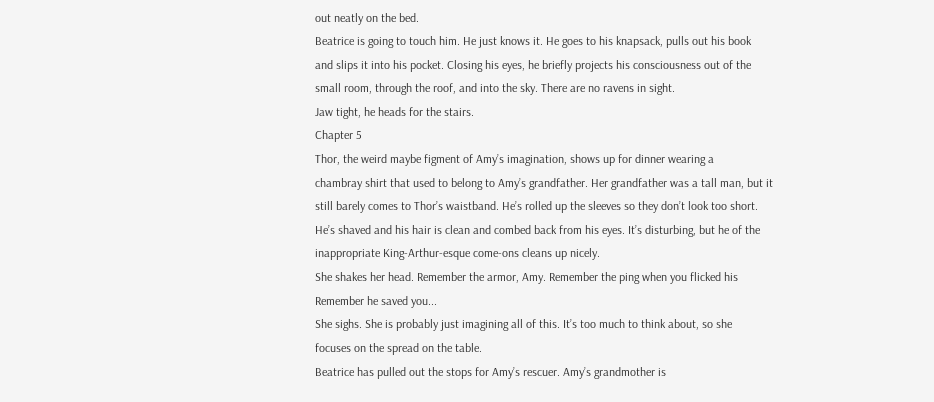out neatly on the bed.
Beatrice is going to touch him. He just knows it. He goes to his knapsack, pulls out his book
and slips it into his pocket. Closing his eyes, he briefly projects his consciousness out of the
small room, through the roof, and into the sky. There are no ravens in sight.
Jaw tight, he heads for the stairs.
Chapter 5
Thor, the weird maybe figment of Amy’s imagination, shows up for dinner wearing a
chambray shirt that used to belong to Amy’s grandfather. Her grandfather was a tall man, but it
still barely comes to Thor’s waistband. He’s rolled up the sleeves so they don’t look too short.
He’s shaved and his hair is clean and combed back from his eyes. It’s disturbing, but he of the
inappropriate King-Arthur-esque come-ons cleans up nicely.
She shakes her head. Remember the armor, Amy. Remember the ping when you flicked his
Remember he saved you...
She sighs. She is probably just imagining all of this. It’s too much to think about, so she
focuses on the spread on the table.
Beatrice has pulled out the stops for Amy’s rescuer. Amy’s grandmother is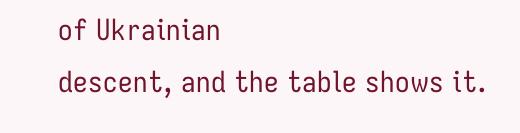of Ukrainian
descent, and the table shows it.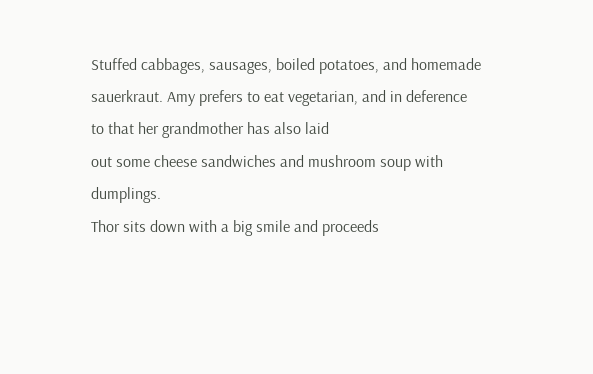Stuffed cabbages, sausages, boiled potatoes, and homemade
sauerkraut. Amy prefers to eat vegetarian, and in deference to that her grandmother has also laid
out some cheese sandwiches and mushroom soup with dumplings.
Thor sits down with a big smile and proceeds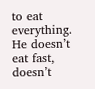to eat everything. He doesn’t eat fast, doesn’t